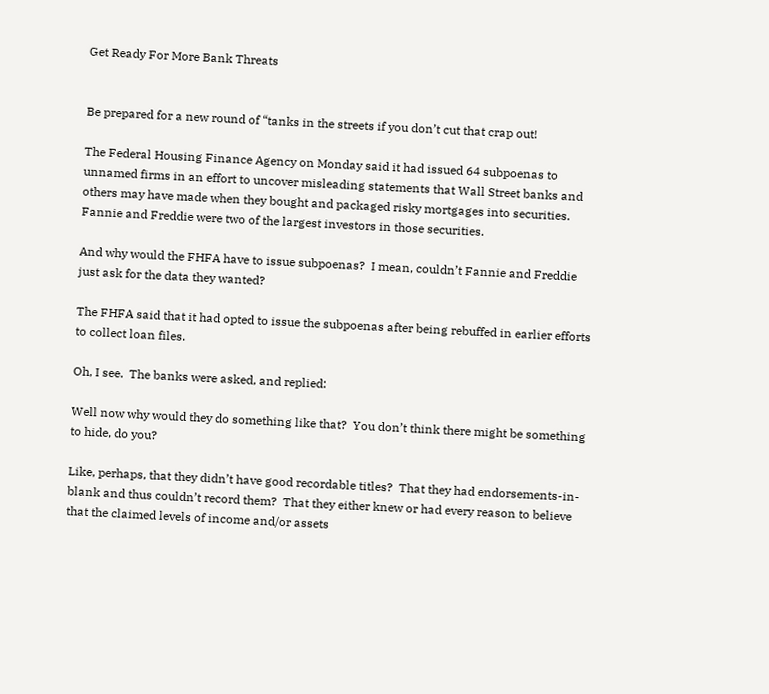Get Ready For More Bank Threats


Be prepared for a new round of “tanks in the streets if you don’t cut that crap out!

The Federal Housing Finance Agency on Monday said it had issued 64 subpoenas to unnamed firms in an effort to uncover misleading statements that Wall Street banks and others may have made when they bought and packaged risky mortgages into securities. Fannie and Freddie were two of the largest investors in those securities.

And why would the FHFA have to issue subpoenas?  I mean, couldn’t Fannie and Freddie just ask for the data they wanted?

The FHFA said that it had opted to issue the subpoenas after being rebuffed in earlier efforts to collect loan files.

Oh, I see.  The banks were asked, and replied:

Well now why would they do something like that?  You don’t think there might be something to hide, do you?

Like, perhaps, that they didn’t have good recordable titles?  That they had endorsements-in-blank and thus couldn’t record them?  That they either knew or had every reason to believe that the claimed levels of income and/or assets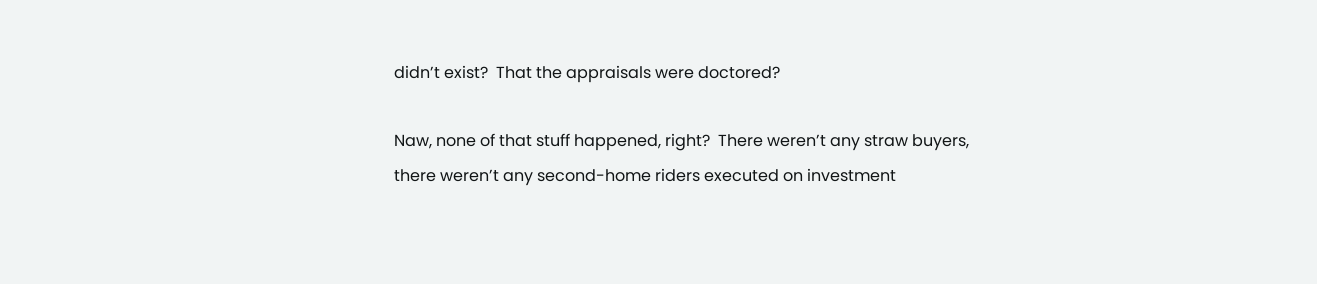didn’t exist?  That the appraisals were doctored?

Naw, none of that stuff happened, right?  There weren’t any straw buyers, there weren’t any second-home riders executed on investment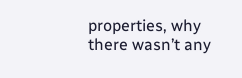properties, why there wasn’t any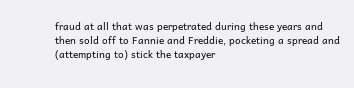fraud at all that was perpetrated during these years and then sold off to Fannie and Freddie, pocketing a spread and (attempting to) stick the taxpayer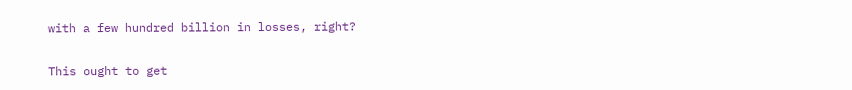with a few hundred billion in losses, right?

This ought to get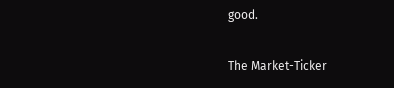good.

The Market-Ticker